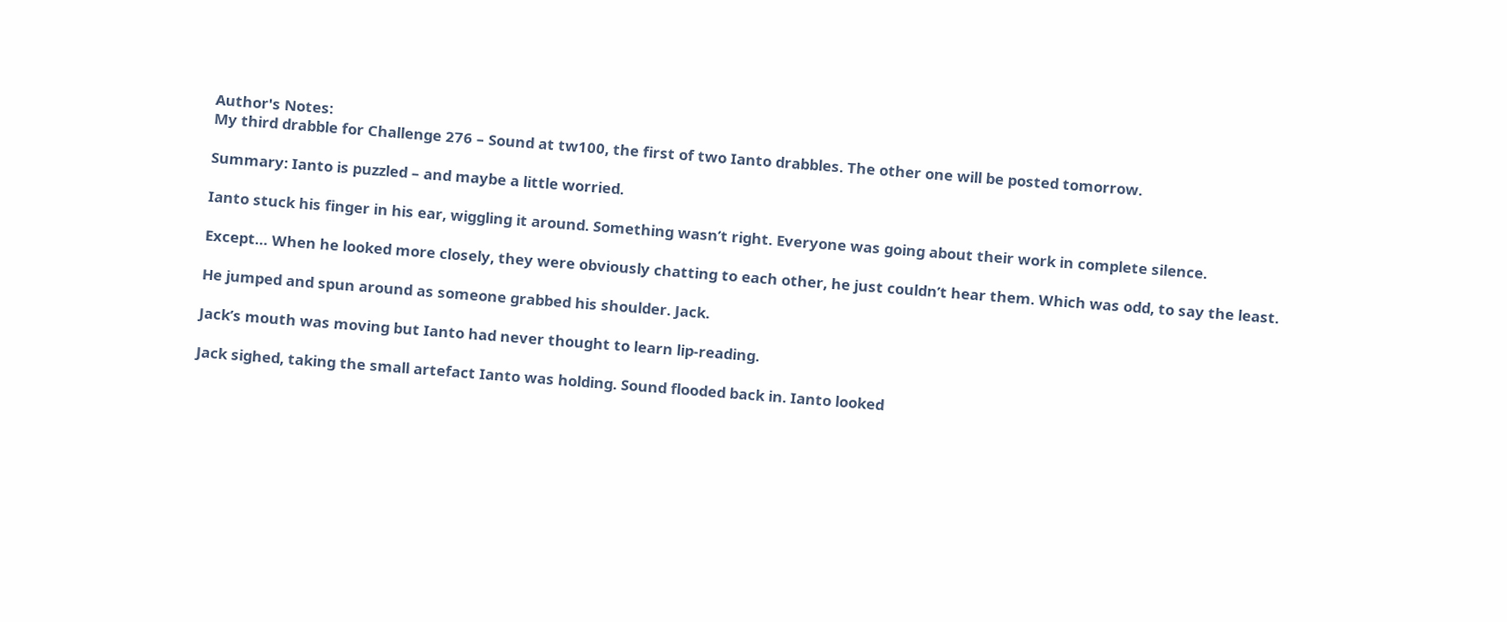Author's Notes:
My third drabble for Challenge 276 – Sound at tw100, the first of two Ianto drabbles. The other one will be posted tomorrow.

Summary: Ianto is puzzled – and maybe a little worried.

Ianto stuck his finger in his ear, wiggling it around. Something wasn’t right. Everyone was going about their work in complete silence.

Except… When he looked more closely, they were obviously chatting to each other, he just couldn’t hear them. Which was odd, to say the least.

He jumped and spun around as someone grabbed his shoulder. Jack.

Jack’s mouth was moving but Ianto had never thought to learn lip-reading.

Jack sighed, taking the small artefact Ianto was holding. Sound flooded back in. Ianto looked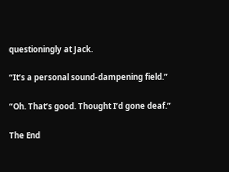questioningly at Jack.

“It’s a personal sound-dampening field.”

“Oh. That’s good. Thought I’d gone deaf.”

The End